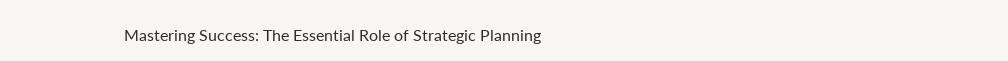Mastering Success: The Essential Role of Strategic Planning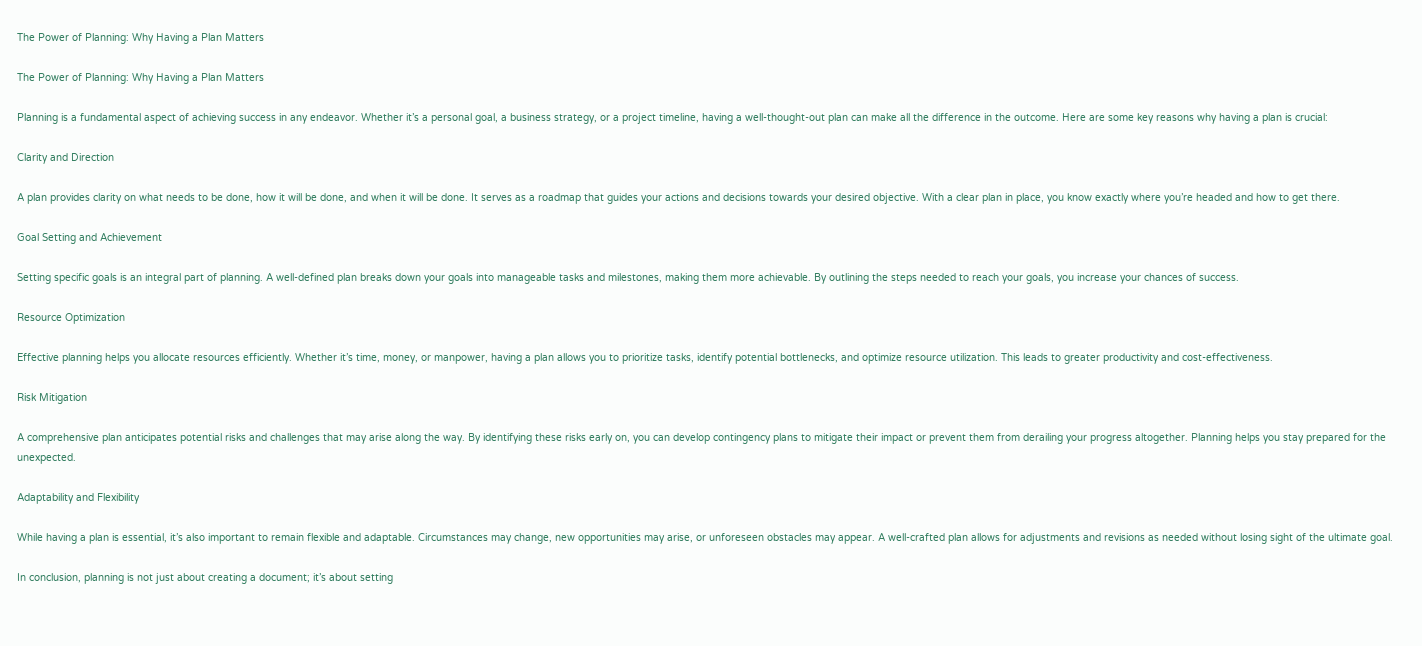The Power of Planning: Why Having a Plan Matters

The Power of Planning: Why Having a Plan Matters

Planning is a fundamental aspect of achieving success in any endeavor. Whether it’s a personal goal, a business strategy, or a project timeline, having a well-thought-out plan can make all the difference in the outcome. Here are some key reasons why having a plan is crucial:

Clarity and Direction

A plan provides clarity on what needs to be done, how it will be done, and when it will be done. It serves as a roadmap that guides your actions and decisions towards your desired objective. With a clear plan in place, you know exactly where you’re headed and how to get there.

Goal Setting and Achievement

Setting specific goals is an integral part of planning. A well-defined plan breaks down your goals into manageable tasks and milestones, making them more achievable. By outlining the steps needed to reach your goals, you increase your chances of success.

Resource Optimization

Effective planning helps you allocate resources efficiently. Whether it’s time, money, or manpower, having a plan allows you to prioritize tasks, identify potential bottlenecks, and optimize resource utilization. This leads to greater productivity and cost-effectiveness.

Risk Mitigation

A comprehensive plan anticipates potential risks and challenges that may arise along the way. By identifying these risks early on, you can develop contingency plans to mitigate their impact or prevent them from derailing your progress altogether. Planning helps you stay prepared for the unexpected.

Adaptability and Flexibility

While having a plan is essential, it’s also important to remain flexible and adaptable. Circumstances may change, new opportunities may arise, or unforeseen obstacles may appear. A well-crafted plan allows for adjustments and revisions as needed without losing sight of the ultimate goal.

In conclusion, planning is not just about creating a document; it’s about setting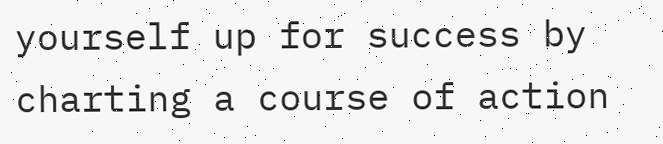yourself up for success by charting a course of action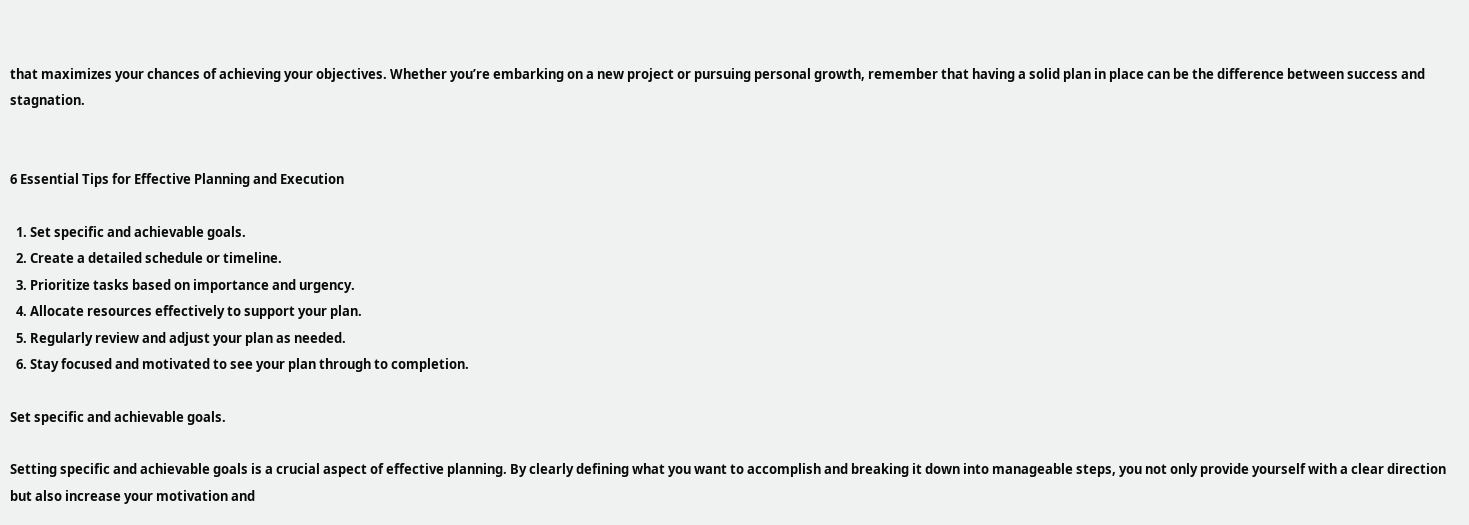that maximizes your chances of achieving your objectives. Whether you’re embarking on a new project or pursuing personal growth, remember that having a solid plan in place can be the difference between success and stagnation.


6 Essential Tips for Effective Planning and Execution

  1. Set specific and achievable goals.
  2. Create a detailed schedule or timeline.
  3. Prioritize tasks based on importance and urgency.
  4. Allocate resources effectively to support your plan.
  5. Regularly review and adjust your plan as needed.
  6. Stay focused and motivated to see your plan through to completion.

Set specific and achievable goals.

Setting specific and achievable goals is a crucial aspect of effective planning. By clearly defining what you want to accomplish and breaking it down into manageable steps, you not only provide yourself with a clear direction but also increase your motivation and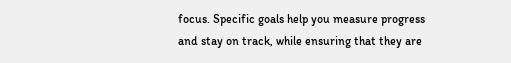focus. Specific goals help you measure progress and stay on track, while ensuring that they are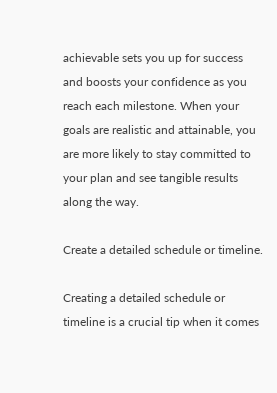achievable sets you up for success and boosts your confidence as you reach each milestone. When your goals are realistic and attainable, you are more likely to stay committed to your plan and see tangible results along the way.

Create a detailed schedule or timeline.

Creating a detailed schedule or timeline is a crucial tip when it comes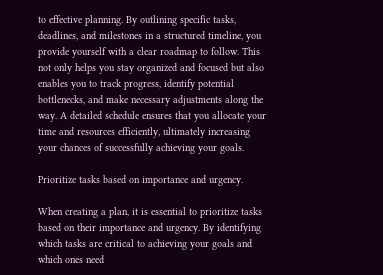to effective planning. By outlining specific tasks, deadlines, and milestones in a structured timeline, you provide yourself with a clear roadmap to follow. This not only helps you stay organized and focused but also enables you to track progress, identify potential bottlenecks, and make necessary adjustments along the way. A detailed schedule ensures that you allocate your time and resources efficiently, ultimately increasing your chances of successfully achieving your goals.

Prioritize tasks based on importance and urgency.

When creating a plan, it is essential to prioritize tasks based on their importance and urgency. By identifying which tasks are critical to achieving your goals and which ones need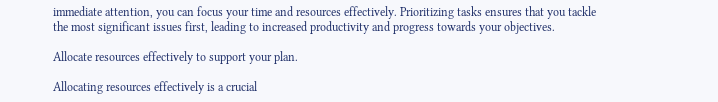immediate attention, you can focus your time and resources effectively. Prioritizing tasks ensures that you tackle the most significant issues first, leading to increased productivity and progress towards your objectives.

Allocate resources effectively to support your plan.

Allocating resources effectively is a crucial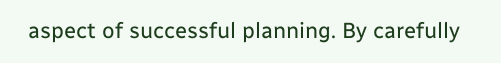aspect of successful planning. By carefully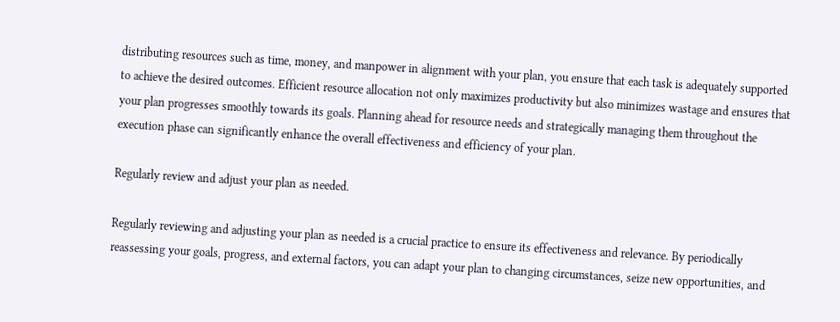distributing resources such as time, money, and manpower in alignment with your plan, you ensure that each task is adequately supported to achieve the desired outcomes. Efficient resource allocation not only maximizes productivity but also minimizes wastage and ensures that your plan progresses smoothly towards its goals. Planning ahead for resource needs and strategically managing them throughout the execution phase can significantly enhance the overall effectiveness and efficiency of your plan.

Regularly review and adjust your plan as needed.

Regularly reviewing and adjusting your plan as needed is a crucial practice to ensure its effectiveness and relevance. By periodically reassessing your goals, progress, and external factors, you can adapt your plan to changing circumstances, seize new opportunities, and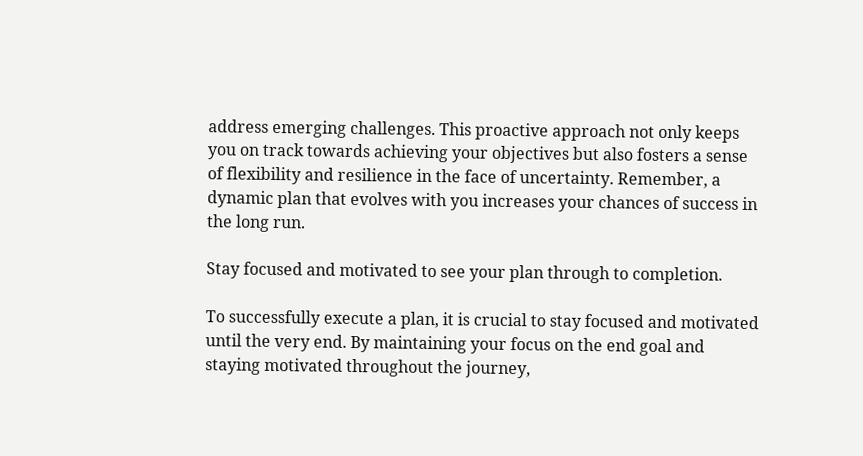address emerging challenges. This proactive approach not only keeps you on track towards achieving your objectives but also fosters a sense of flexibility and resilience in the face of uncertainty. Remember, a dynamic plan that evolves with you increases your chances of success in the long run.

Stay focused and motivated to see your plan through to completion.

To successfully execute a plan, it is crucial to stay focused and motivated until the very end. By maintaining your focus on the end goal and staying motivated throughout the journey,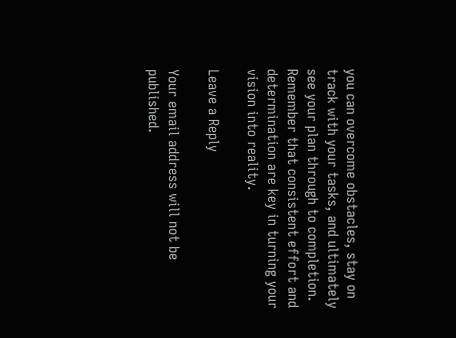you can overcome obstacles, stay on track with your tasks, and ultimately see your plan through to completion. Remember that consistent effort and determination are key in turning your vision into reality.

Leave a Reply

Your email address will not be published.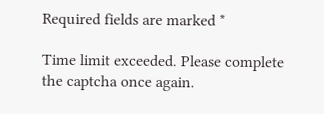Required fields are marked *

Time limit exceeded. Please complete the captcha once again.